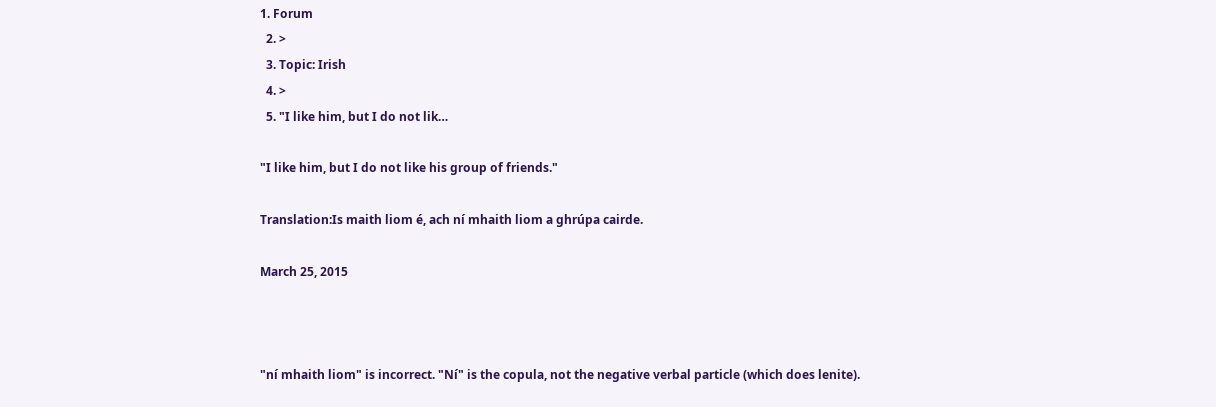1. Forum
  2. >
  3. Topic: Irish
  4. >
  5. "I like him, but I do not lik…

"I like him, but I do not like his group of friends."

Translation:Is maith liom é, ach ní mhaith liom a ghrúpa cairde.

March 25, 2015



"ní mhaith liom" is incorrect. "Ní" is the copula, not the negative verbal particle (which does lenite).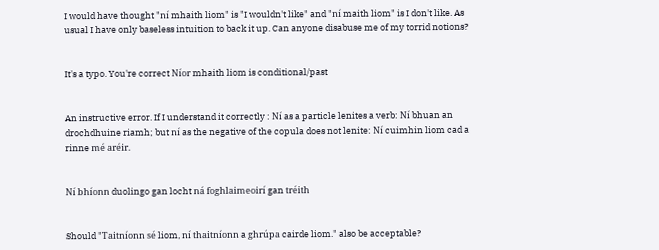I would have thought "ní mhaith liom" is "I wouldn't like" and "ní maith liom" is I don't like. As usual I have only baseless intuition to back it up. Can anyone disabuse me of my torrid notions?


It's a typo. You're correct Níor mhaith liom is conditional/past


An instructive error. If I understand it correctly : Ní as a particle lenites a verb: Ní bhuan an drochdhuine riamh; but ní as the negative of the copula does not lenite: Ní cuimhin liom cad a rinne mé aréir.


Ní bhíonn duolingo gan locht ná foghlaimeoirí gan tréith


Should "Taitníonn sé liom, ní thaitníonn a ghrúpa cairde liom." also be acceptable?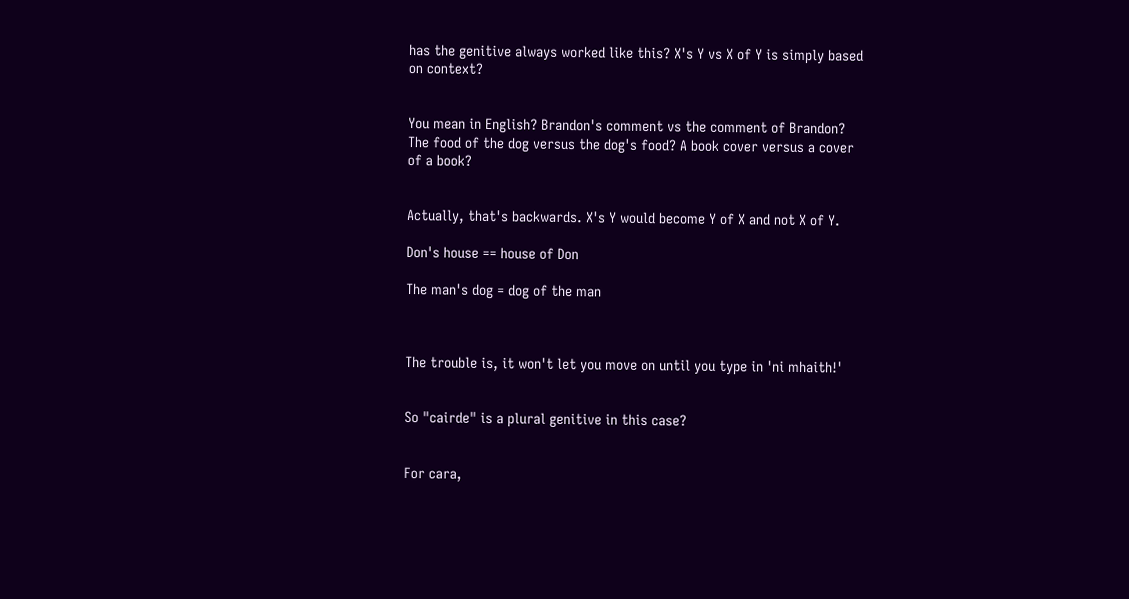has the genitive always worked like this? X's Y vs X of Y is simply based on context?


You mean in English? Brandon's comment vs the comment of Brandon? The food of the dog versus the dog's food? A book cover versus a cover of a book?


Actually, that's backwards. X's Y would become Y of X and not X of Y.

Don's house == house of Don

The man's dog = dog of the man



The trouble is, it won't let you move on until you type in 'ni mhaith!'


So "cairde" is a plural genitive in this case?


For cara,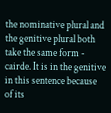the nominative plural and the genitive plural both take the same form - cairde. It is in the genitive in this sentence because of its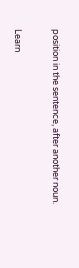position in the sentence, after another noun.

Learn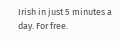Irish in just 5 minutes a day. For free.